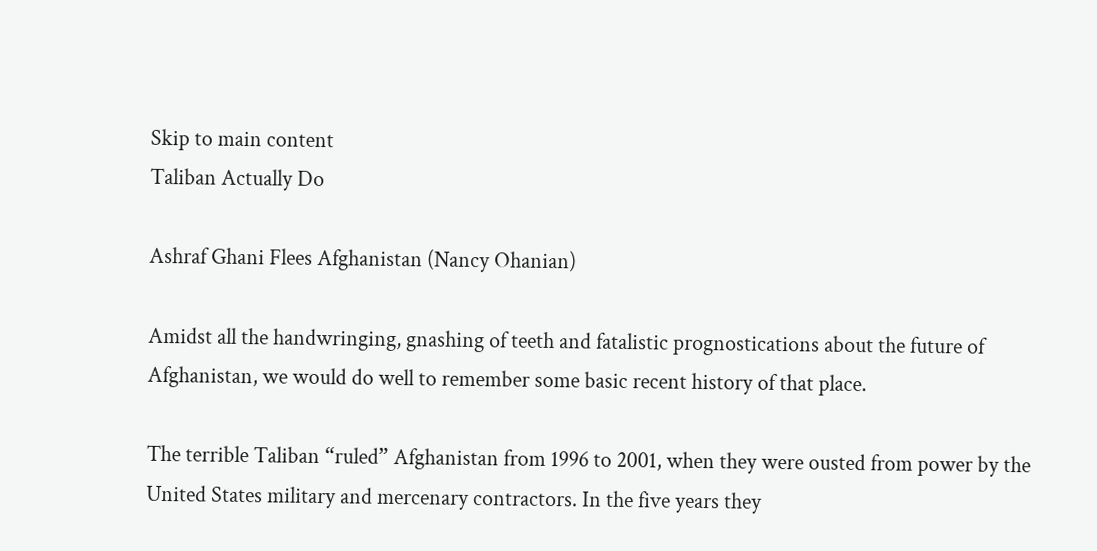Skip to main content
Taliban Actually Do

Ashraf Ghani Flees Afghanistan (Nancy Ohanian)

Amidst all the handwringing, gnashing of teeth and fatalistic prognostications about the future of Afghanistan, we would do well to remember some basic recent history of that place.

The terrible Taliban “ruled” Afghanistan from 1996 to 2001, when they were ousted from power by the United States military and mercenary contractors. In the five years they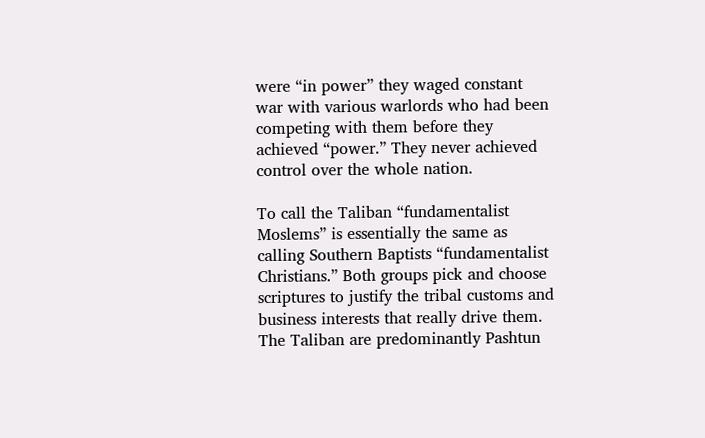were “in power” they waged constant war with various warlords who had been competing with them before they achieved “power.” They never achieved control over the whole nation.

To call the Taliban “fundamentalist Moslems” is essentially the same as calling Southern Baptists “fundamentalist Christians.” Both groups pick and choose scriptures to justify the tribal customs and business interests that really drive them. The Taliban are predominantly Pashtun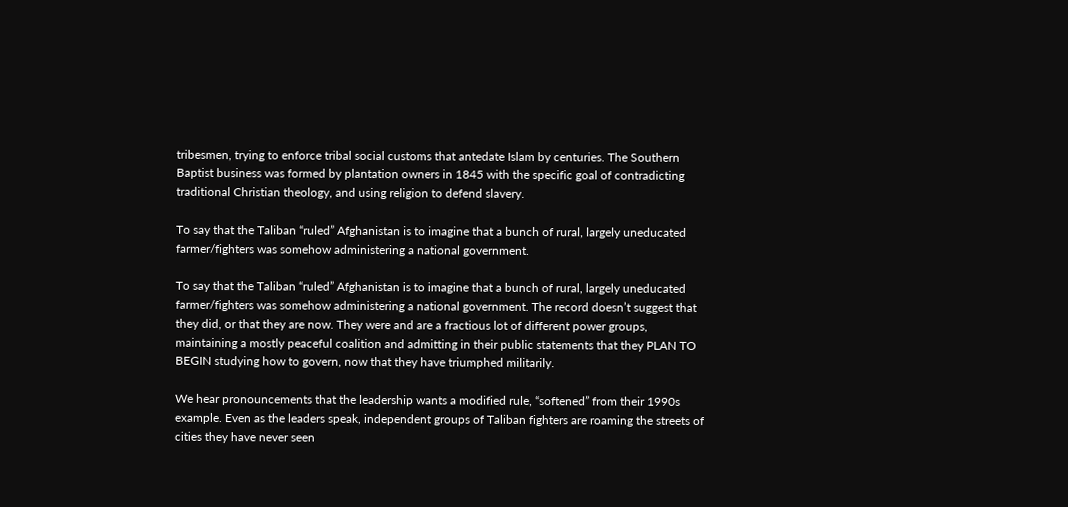tribesmen, trying to enforce tribal social customs that antedate Islam by centuries. The Southern Baptist business was formed by plantation owners in 1845 with the specific goal of contradicting traditional Christian theology, and using religion to defend slavery.

To say that the Taliban “ruled” Afghanistan is to imagine that a bunch of rural, largely uneducated farmer/fighters was somehow administering a national government.

To say that the Taliban “ruled” Afghanistan is to imagine that a bunch of rural, largely uneducated farmer/fighters was somehow administering a national government. The record doesn’t suggest that they did, or that they are now. They were and are a fractious lot of different power groups, maintaining a mostly peaceful coalition and admitting in their public statements that they PLAN TO BEGIN studying how to govern, now that they have triumphed militarily.

We hear pronouncements that the leadership wants a modified rule, “softened” from their 1990s example. Even as the leaders speak, independent groups of Taliban fighters are roaming the streets of cities they have never seen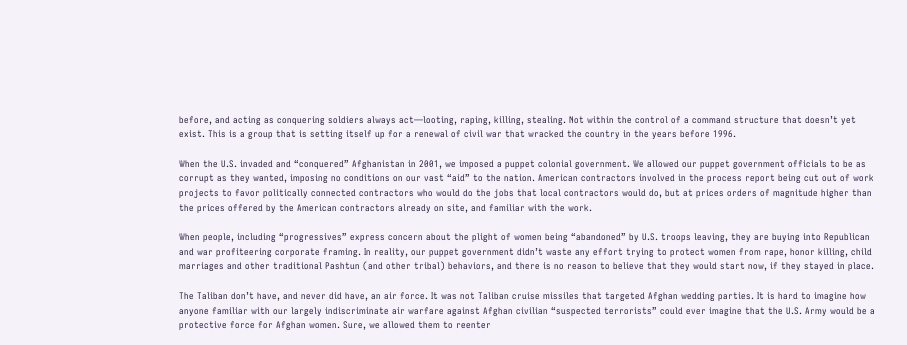before, and acting as conquering soldiers always act—looting, raping, killing, stealing. Not within the control of a command structure that doesn’t yet exist. This is a group that is setting itself up for a renewal of civil war that wracked the country in the years before 1996.

When the U.S. invaded and “conquered” Afghanistan in 2001, we imposed a puppet colonial government. We allowed our puppet government officials to be as corrupt as they wanted, imposing no conditions on our vast “aid” to the nation. American contractors involved in the process report being cut out of work projects to favor politically connected contractors who would do the jobs that local contractors would do, but at prices orders of magnitude higher than the prices offered by the American contractors already on site, and familiar with the work.

When people, including “progressives” express concern about the plight of women being “abandoned” by U.S. troops leaving, they are buying into Republican and war profiteering corporate framing. In reality, our puppet government didn’t waste any effort trying to protect women from rape, honor killing, child marriages and other traditional Pashtun (and other tribal) behaviors, and there is no reason to believe that they would start now, if they stayed in place.

The Taliban don’t have, and never did have, an air force. It was not Taliban cruise missiles that targeted Afghan wedding parties. It is hard to imagine how anyone familiar with our largely indiscriminate air warfare against Afghan civilian “suspected terrorists” could ever imagine that the U.S. Army would be a protective force for Afghan women. Sure, we allowed them to reenter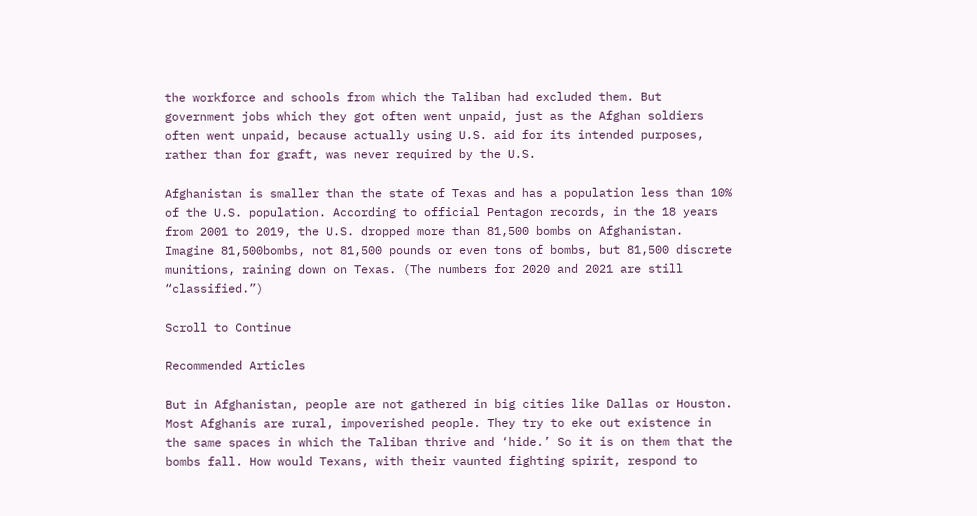the workforce and schools from which the Taliban had excluded them. But government jobs which they got often went unpaid, just as the Afghan soldiers often went unpaid, because actually using U.S. aid for its intended purposes, rather than for graft, was never required by the U.S.

Afghanistan is smaller than the state of Texas and has a population less than 10% of the U.S. population. According to official Pentagon records, in the 18 years from 2001 to 2019, the U.S. dropped more than 81,500 bombs on Afghanistan. Imagine 81,500bombs, not 81,500 pounds or even tons of bombs, but 81,500 discrete munitions, raining down on Texas. (The numbers for 2020 and 2021 are still “classified.”)

Scroll to Continue

Recommended Articles

But in Afghanistan, people are not gathered in big cities like Dallas or Houston. Most Afghanis are rural, impoverished people. They try to eke out existence in the same spaces in which the Taliban thrive and ‘hide.’ So it is on them that the bombs fall. How would Texans, with their vaunted fighting spirit, respond to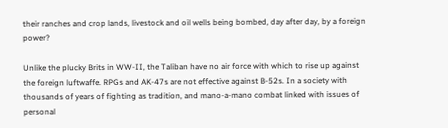their ranches and crop lands, livestock and oil wells being bombed, day after day, by a foreign power?

Unlike the plucky Brits in WW-II, the Taliban have no air force with which to rise up against the foreign luftwaffe. RPGs and AK-47s are not effective against B-52s. In a society with thousands of years of fighting as tradition, and mano-a-mano combat linked with issues of personal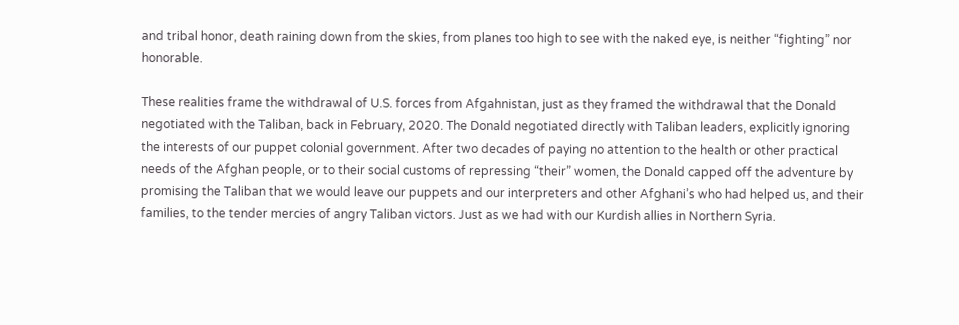and tribal honor, death raining down from the skies, from planes too high to see with the naked eye, is neither “fighting” nor honorable.

These realities frame the withdrawal of U.S. forces from Afgahnistan, just as they framed the withdrawal that the Donald negotiated with the Taliban, back in February, 2020. The Donald negotiated directly with Taliban leaders, explicitly ignoring the interests of our puppet colonial government. After two decades of paying no attention to the health or other practical needs of the Afghan people, or to their social customs of repressing “their” women, the Donald capped off the adventure by promising the Taliban that we would leave our puppets and our interpreters and other Afghani’s who had helped us, and their families, to the tender mercies of angry Taliban victors. Just as we had with our Kurdish allies in Northern Syria.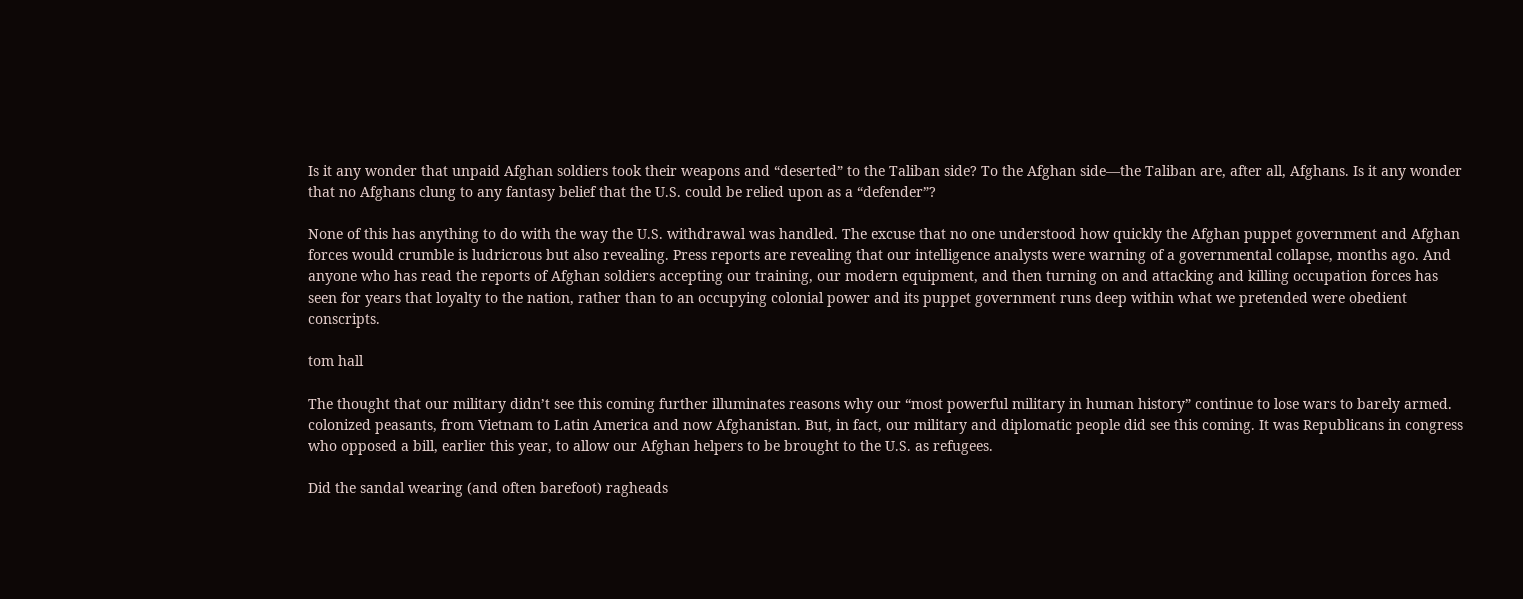Is it any wonder that unpaid Afghan soldiers took their weapons and “deserted” to the Taliban side? To the Afghan side—the Taliban are, after all, Afghans. Is it any wonder that no Afghans clung to any fantasy belief that the U.S. could be relied upon as a “defender”?

None of this has anything to do with the way the U.S. withdrawal was handled. The excuse that no one understood how quickly the Afghan puppet government and Afghan forces would crumble is ludricrous but also revealing. Press reports are revealing that our intelligence analysts were warning of a governmental collapse, months ago. And anyone who has read the reports of Afghan soldiers accepting our training, our modern equipment, and then turning on and attacking and killing occupation forces has seen for years that loyalty to the nation, rather than to an occupying colonial power and its puppet government runs deep within what we pretended were obedient conscripts.

tom hall

The thought that our military didn’t see this coming further illuminates reasons why our “most powerful military in human history” continue to lose wars to barely armed. colonized peasants, from Vietnam to Latin America and now Afghanistan. But, in fact, our military and diplomatic people did see this coming. It was Republicans in congress who opposed a bill, earlier this year, to allow our Afghan helpers to be brought to the U.S. as refugees.

Did the sandal wearing (and often barefoot) ragheads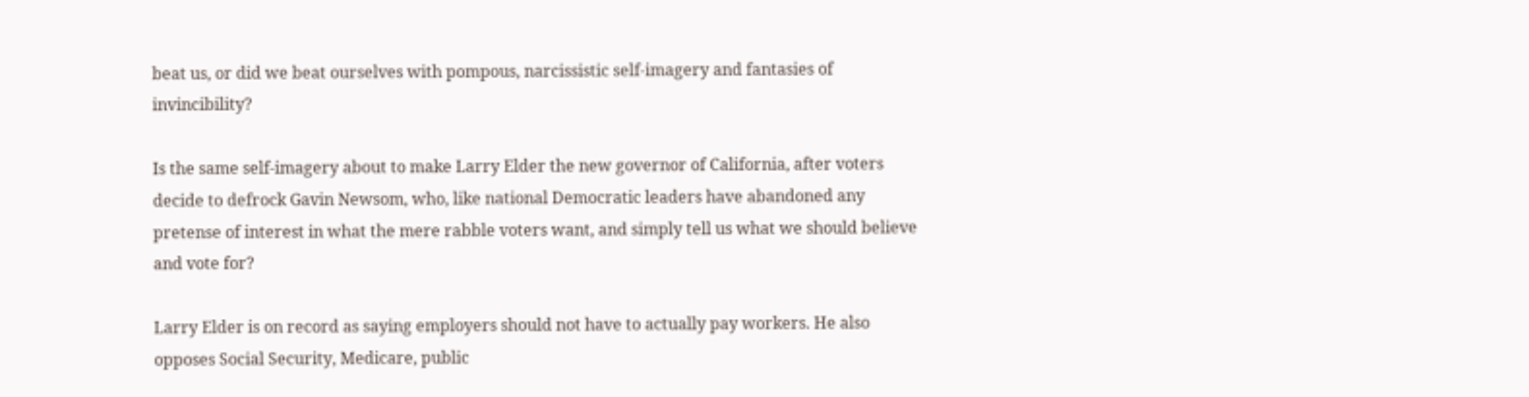beat us, or did we beat ourselves with pompous, narcissistic self-imagery and fantasies of invincibility?

Is the same self-imagery about to make Larry Elder the new governor of California, after voters decide to defrock Gavin Newsom, who, like national Democratic leaders have abandoned any pretense of interest in what the mere rabble voters want, and simply tell us what we should believe and vote for?

Larry Elder is on record as saying employers should not have to actually pay workers. He also opposes Social Security, Medicare, public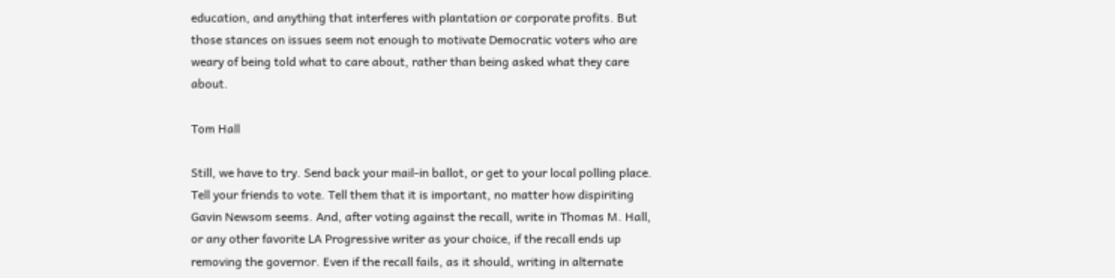education, and anything that interferes with plantation or corporate profits. But those stances on issues seem not enough to motivate Democratic voters who are weary of being told what to care about, rather than being asked what they care about.

Tom Hall

Still, we have to try. Send back your mail-in ballot, or get to your local polling place. Tell your friends to vote. Tell them that it is important, no matter how dispiriting Gavin Newsom seems. And, after voting against the recall, write in Thomas M. Hall, or any other favorite LA Progressive writer as your choice, if the recall ends up removing the governor. Even if the recall fails, as it should, writing in alternate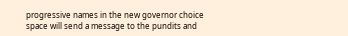progressive names in the new governor choice space will send a message to the pundits and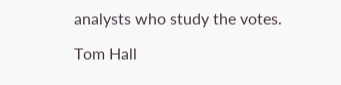analysts who study the votes.

Tom Hall